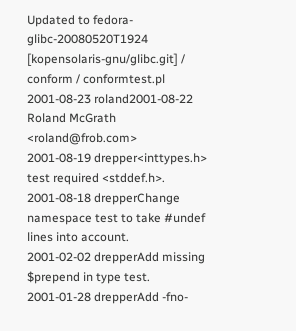Updated to fedora-glibc-20080520T1924
[kopensolaris-gnu/glibc.git] / conform / conformtest.pl
2001-08-23 roland2001-08-22 Roland McGrath <roland@frob.com>
2001-08-19 drepper<inttypes.h> test required <stddef.h>.
2001-08-18 drepperChange namespace test to take #undef lines into account.
2001-02-02 drepperAdd missing $prepend in type test.
2001-01-28 drepperAdd -fno-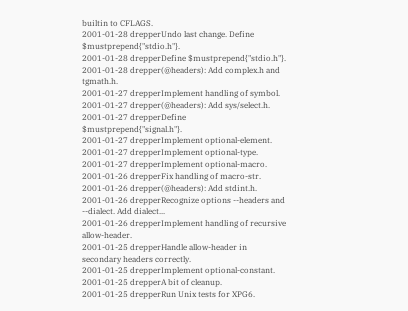builtin to CFLAGS.
2001-01-28 drepperUndo last change. Define $mustprepend{"stdio.h"}.
2001-01-28 drepperDefine $mustprepend{"stdio.h"}.
2001-01-28 drepper(@headers): Add complex.h and tgmath.h.
2001-01-27 drepperImplement handling of symbol.
2001-01-27 drepper(@headers): Add sys/select.h.
2001-01-27 drepperDefine $mustprepend{"signal.h"}.
2001-01-27 drepperImplement optional-element.
2001-01-27 drepperImplement optional-type.
2001-01-27 drepperImplement optional-macro.
2001-01-26 drepperFix handling of macro-str.
2001-01-26 drepper(@headers): Add stdint.h.
2001-01-26 drepperRecognize options --headers and --dialect. Add dialect...
2001-01-26 drepperImplement handling of recursive allow-header.
2001-01-25 drepperHandle allow-header in secondary headers correctly.
2001-01-25 drepperImplement optional-constant.
2001-01-25 drepperA bit of cleanup.
2001-01-25 drepperRun Unix tests for XPG6.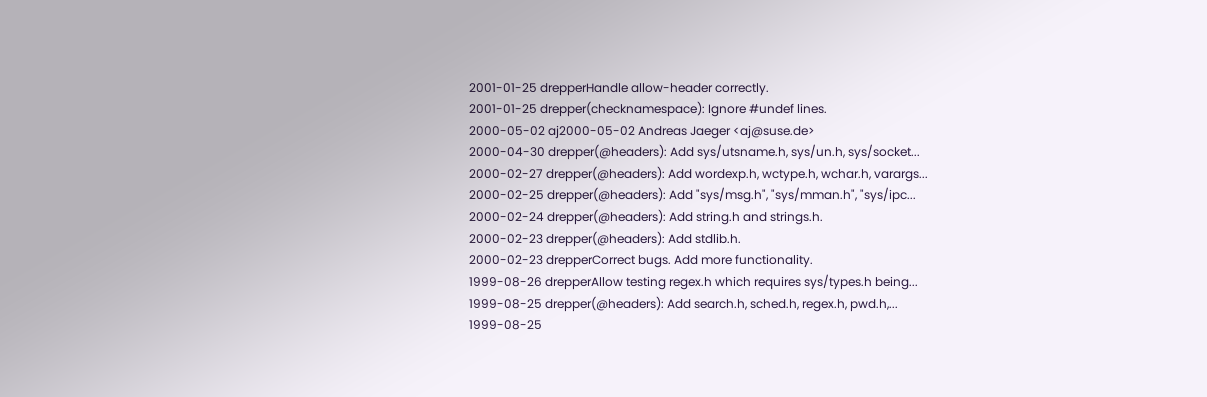2001-01-25 drepperHandle allow-header correctly.
2001-01-25 drepper(checknamespace): Ignore #undef lines.
2000-05-02 aj2000-05-02 Andreas Jaeger <aj@suse.de>
2000-04-30 drepper(@headers): Add sys/utsname.h, sys/un.h, sys/socket...
2000-02-27 drepper(@headers): Add wordexp.h, wctype.h, wchar.h, varargs...
2000-02-25 drepper(@headers): Add "sys/msg.h", "sys/mman.h", "sys/ipc...
2000-02-24 drepper(@headers): Add string.h and strings.h.
2000-02-23 drepper(@headers): Add stdlib.h.
2000-02-23 drepperCorrect bugs. Add more functionality.
1999-08-26 drepperAllow testing regex.h which requires sys/types.h being...
1999-08-25 drepper(@headers): Add search.h, sched.h, regex.h, pwd.h,...
1999-08-25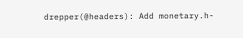drepper(@headers): Add monetary.h-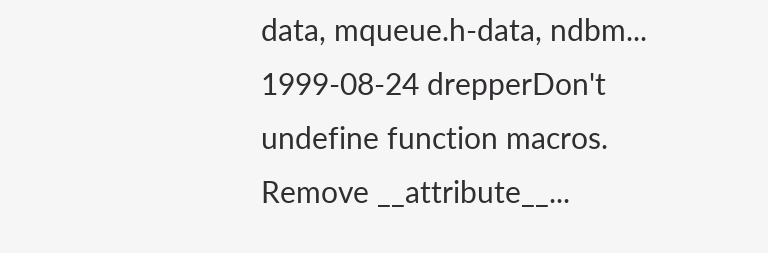data, mqueue.h-data, ndbm...
1999-08-24 drepperDon't undefine function macros. Remove __attribute__...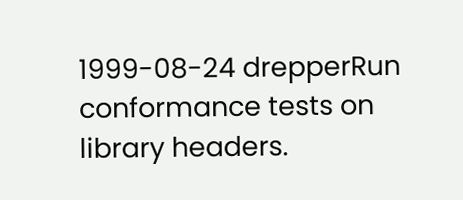1999-08-24 drepperRun conformance tests on library headers.